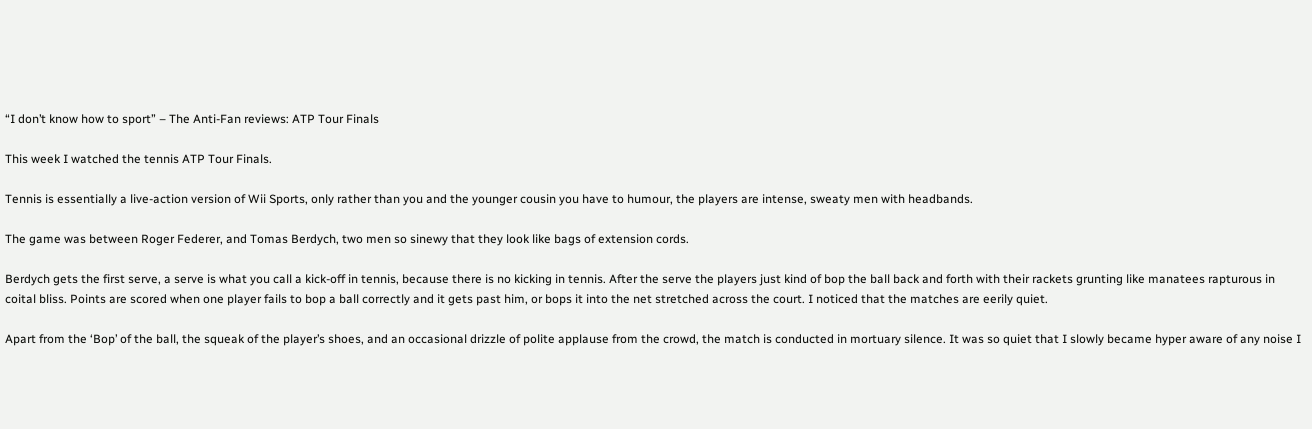“I don’t know how to sport” – The Anti-Fan reviews: ATP Tour Finals

This week I watched the tennis ATP Tour Finals.

Tennis is essentially a live-action version of Wii Sports, only rather than you and the younger cousin you have to humour, the players are intense, sweaty men with headbands.

The game was between Roger Federer, and Tomas Berdych, two men so sinewy that they look like bags of extension cords.

Berdych gets the first serve, a serve is what you call a kick-off in tennis, because there is no kicking in tennis. After the serve the players just kind of bop the ball back and forth with their rackets grunting like manatees rapturous in coital bliss. Points are scored when one player fails to bop a ball correctly and it gets past him, or bops it into the net stretched across the court. I noticed that the matches are eerily quiet.

Apart from the ‘Bop’ of the ball, the squeak of the player’s shoes, and an occasional drizzle of polite applause from the crowd, the match is conducted in mortuary silence. It was so quiet that I slowly became hyper aware of any noise I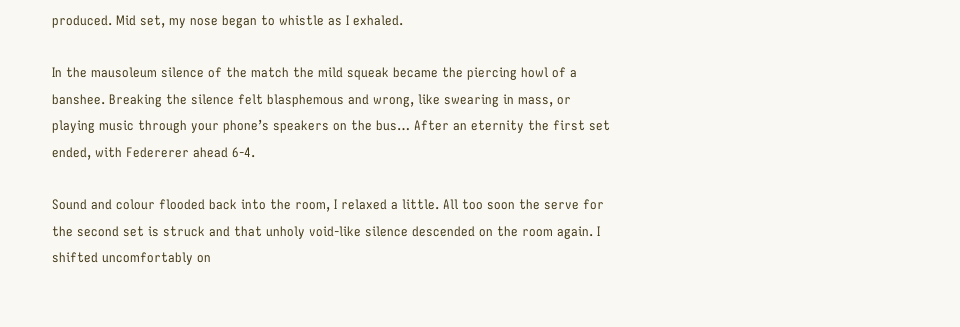produced. Mid set, my nose began to whistle as I exhaled.

In the mausoleum silence of the match the mild squeak became the piercing howl of a banshee. Breaking the silence felt blasphemous and wrong, like swearing in mass, or playing music through your phone’s speakers on the bus… After an eternity the first set ended, with Federerer ahead 6-4.

Sound and colour flooded back into the room, I relaxed a little. All too soon the serve for the second set is struck and that unholy void-like silence descended on the room again. I shifted uncomfortably on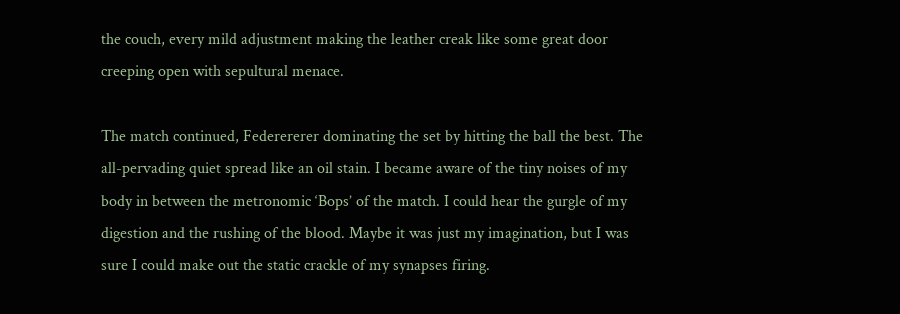the couch, every mild adjustment making the leather creak like some great door creeping open with sepultural menace.

The match continued, Federererer dominating the set by hitting the ball the best. The all-pervading quiet spread like an oil stain. I became aware of the tiny noises of my body in between the metronomic ‘Bops’ of the match. I could hear the gurgle of my digestion and the rushing of the blood. Maybe it was just my imagination, but I was sure I could make out the static crackle of my synapses firing.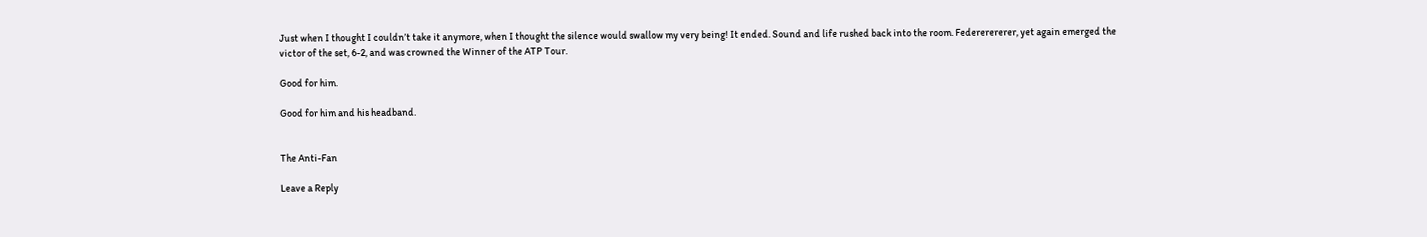Just when I thought I couldn’t take it anymore, when I thought the silence would swallow my very being! It ended. Sound and life rushed back into the room. Federerererer, yet again emerged the victor of the set, 6-2, and was crowned the Winner of the ATP Tour.

Good for him.

Good for him and his headband.


The Anti-Fan

Leave a Reply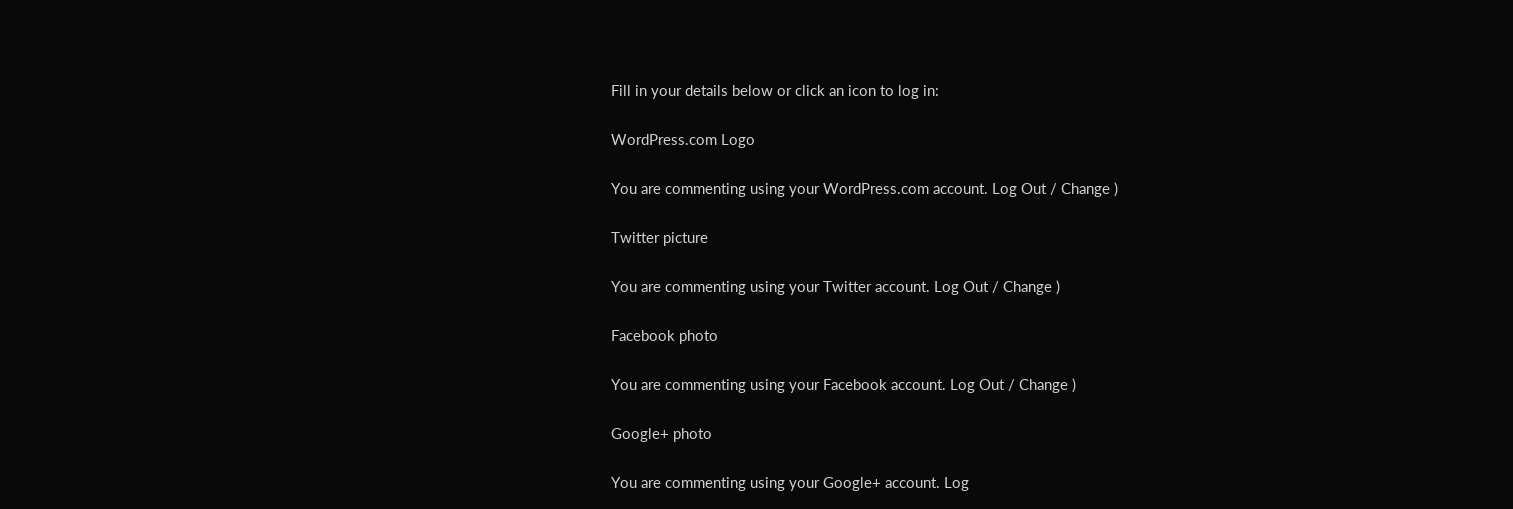Fill in your details below or click an icon to log in:

WordPress.com Logo

You are commenting using your WordPress.com account. Log Out / Change )

Twitter picture

You are commenting using your Twitter account. Log Out / Change )

Facebook photo

You are commenting using your Facebook account. Log Out / Change )

Google+ photo

You are commenting using your Google+ account. Log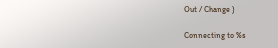Out / Change )

Connecting to %s